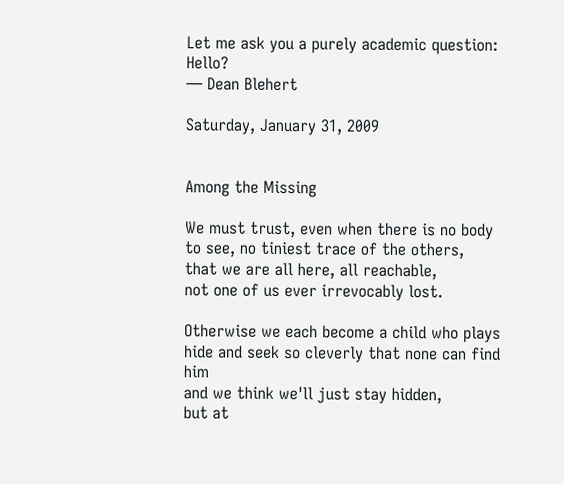Let me ask you a purely academic question: Hello?
— Dean Blehert

Saturday, January 31, 2009


Among the Missing

We must trust, even when there is no body
to see, no tiniest trace of the others,
that we are all here, all reachable,
not one of us ever irrevocably lost.

Otherwise we each become a child who plays
hide and seek so cleverly that none can find him
and we think we'll just stay hidden,
but at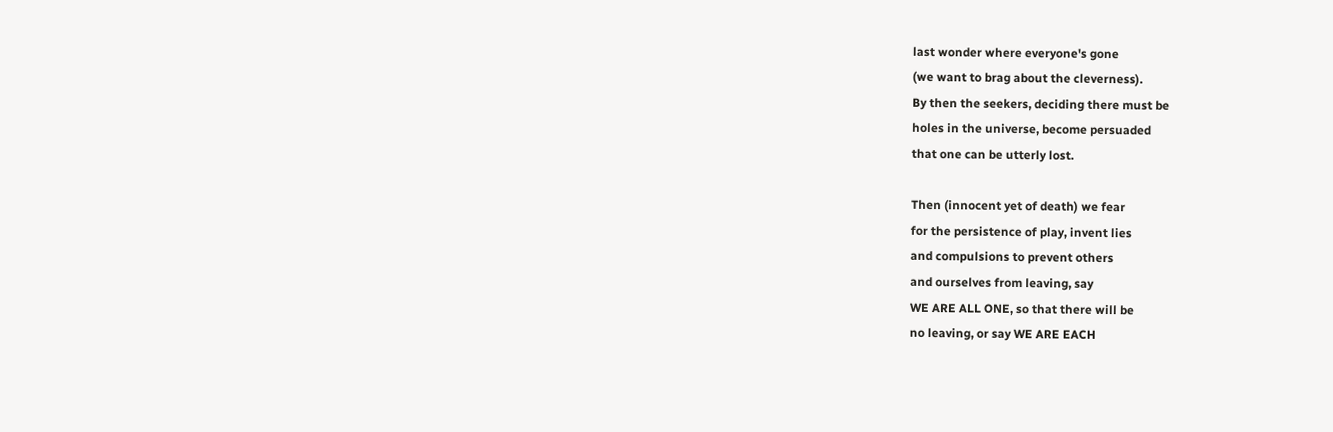last wonder where everyone's gone
(we want to brag about the cleverness).
By then the seekers, deciding there must be
holes in the universe, become persuaded
that one can be utterly lost.

Then (innocent yet of death) we fear
for the persistence of play, invent lies
and compulsions to prevent others
and ourselves from leaving, say
WE ARE ALL ONE, so that there will be
no leaving, or say WE ARE EACH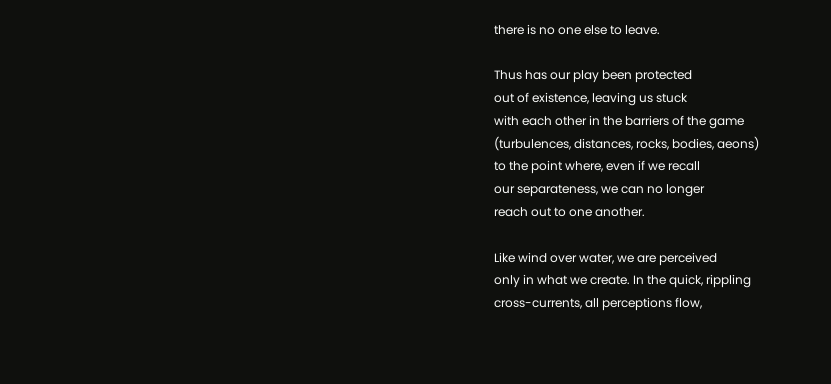there is no one else to leave.

Thus has our play been protected
out of existence, leaving us stuck
with each other in the barriers of the game
(turbulences, distances, rocks, bodies, aeons)
to the point where, even if we recall
our separateness, we can no longer
reach out to one another.

Like wind over water, we are perceived
only in what we create. In the quick, rippling
cross-currents, all perceptions flow,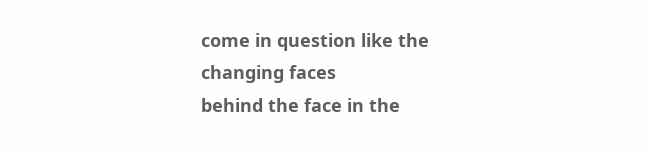come in question like the changing faces
behind the face in the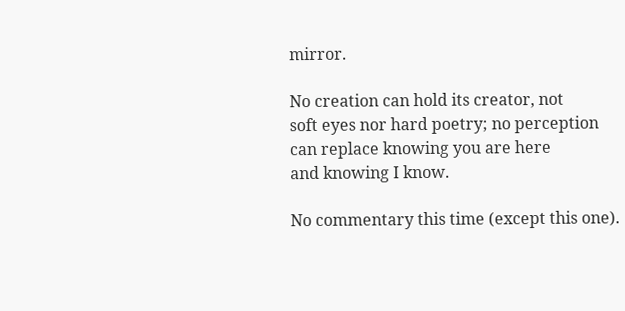mirror.

No creation can hold its creator, not
soft eyes nor hard poetry; no perception
can replace knowing you are here
and knowing I know.

No commentary this time (except this one).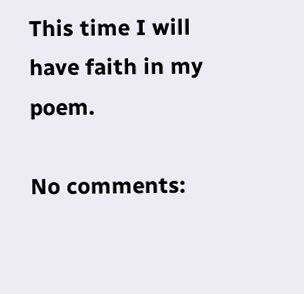This time I will have faith in my poem.

No comments: